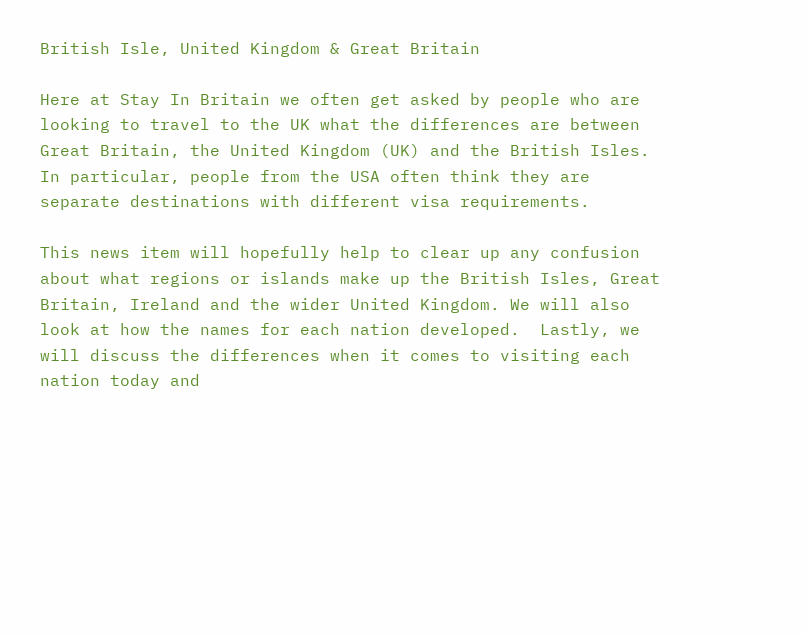British Isle, United Kingdom & Great Britain

Here at Stay In Britain we often get asked by people who are looking to travel to the UK what the differences are between Great Britain, the United Kingdom (UK) and the British Isles. In particular, people from the USA often think they are separate destinations with different visa requirements.

This news item will hopefully help to clear up any confusion about what regions or islands make up the British Isles, Great Britain, Ireland and the wider United Kingdom. We will also look at how the names for each nation developed.  Lastly, we will discuss the differences when it comes to visiting each nation today and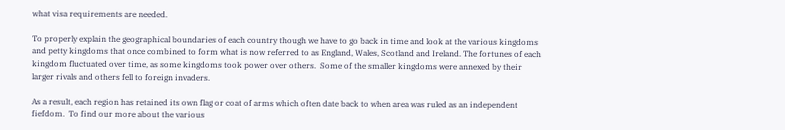what visa requirements are needed.

To properly explain the geographical boundaries of each country though we have to go back in time and look at the various kingdoms and petty kingdoms that once combined to form what is now referred to as England, Wales, Scotland and Ireland. The fortunes of each kingdom fluctuated over time, as some kingdoms took power over others.  Some of the smaller kingdoms were annexed by their larger rivals and others fell to foreign invaders.

As a result, each region has retained its own flag or coat of arms which often date back to when area was ruled as an independent fiefdom.  To find our more about the various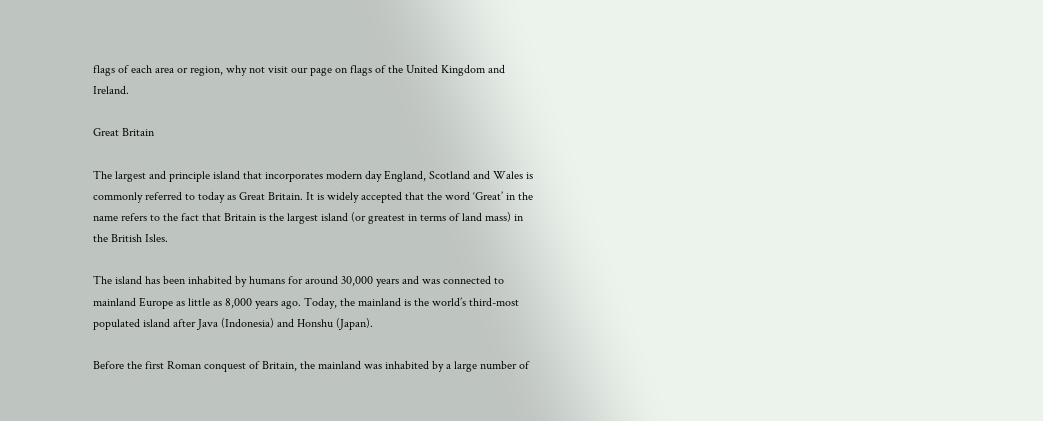flags of each area or region, why not visit our page on flags of the United Kingdom and Ireland.

Great Britain

The largest and principle island that incorporates modern day England, Scotland and Wales is commonly referred to today as Great Britain. It is widely accepted that the word ‘Great’ in the name refers to the fact that Britain is the largest island (or greatest in terms of land mass) in the British Isles.

The island has been inhabited by humans for around 30,000 years and was connected to mainland Europe as little as 8,000 years ago. Today, the mainland is the world’s third-most populated island after Java (Indonesia) and Honshu (Japan).

Before the first Roman conquest of Britain, the mainland was inhabited by a large number of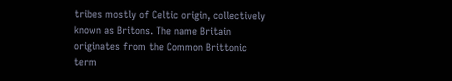tribes mostly of Celtic origin, collectively known as Britons. The name Britain originates from the Common Brittonic term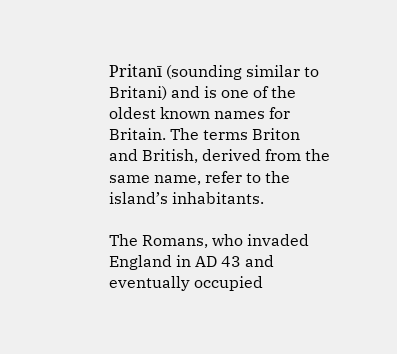Pritanī (sounding similar to Britani) and is one of the oldest known names for Britain. The terms Briton and British, derived from the same name, refer to the island’s inhabitants.

The Romans, who invaded England in AD 43 and eventually occupied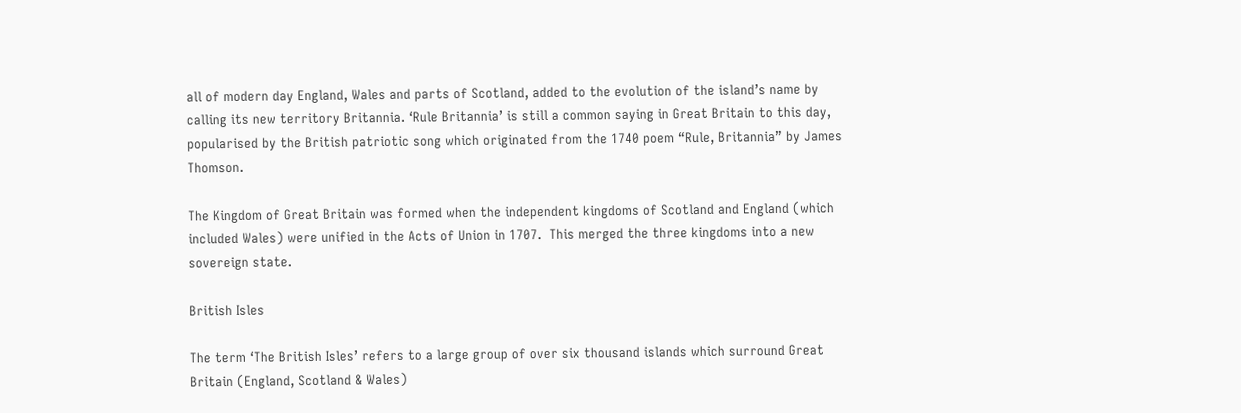all of modern day England, Wales and parts of Scotland, added to the evolution of the island’s name by calling its new territory Britannia. ‘Rule Britannia’ is still a common saying in Great Britain to this day, popularised by the British patriotic song which originated from the 1740 poem “Rule, Britannia” by James Thomson.

The Kingdom of Great Britain was formed when the independent kingdoms of Scotland and England (which included Wales) were unified in the Acts of Union in 1707.  This merged the three kingdoms into a new sovereign state.

British Isles

The term ‘The British Isles’ refers to a large group of over six thousand islands which surround Great Britain (England, Scotland & Wales)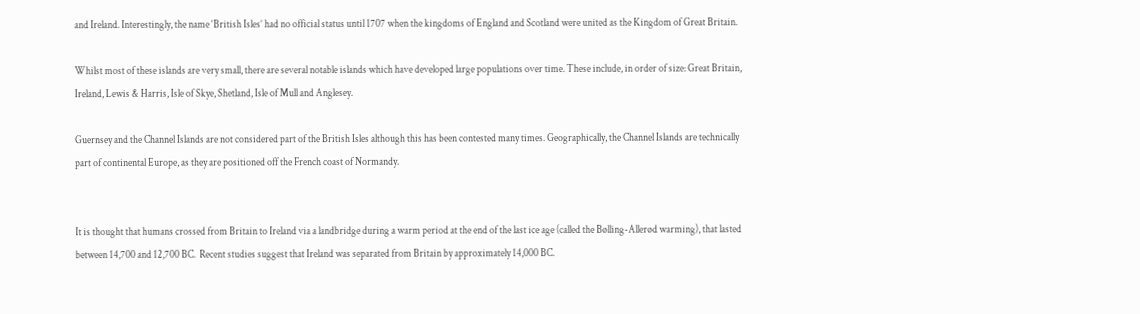and Ireland. Interestingly, the name ‘British Isles’ had no official status until 1707 when the kingdoms of England and Scotland were united as the Kingdom of Great Britain.

Whilst most of these islands are very small, there are several notable islands which have developed large populations over time. These include, in order of size: Great Britain, Ireland, Lewis & Harris, Isle of Skye, Shetland, Isle of Mull and Anglesey.

Guernsey and the Channel Islands are not considered part of the British Isles although this has been contested many times. Geographically, the Channel Islands are technically part of continental Europe, as they are positioned off the French coast of Normandy.


It is thought that humans crossed from Britain to Ireland via a landbridge during a warm period at the end of the last ice age (called the Bølling-Allerød warming), that lasted between 14,700 and 12,700 BC.  Recent studies suggest that Ireland was separated from Britain by approximately 14,000 BC.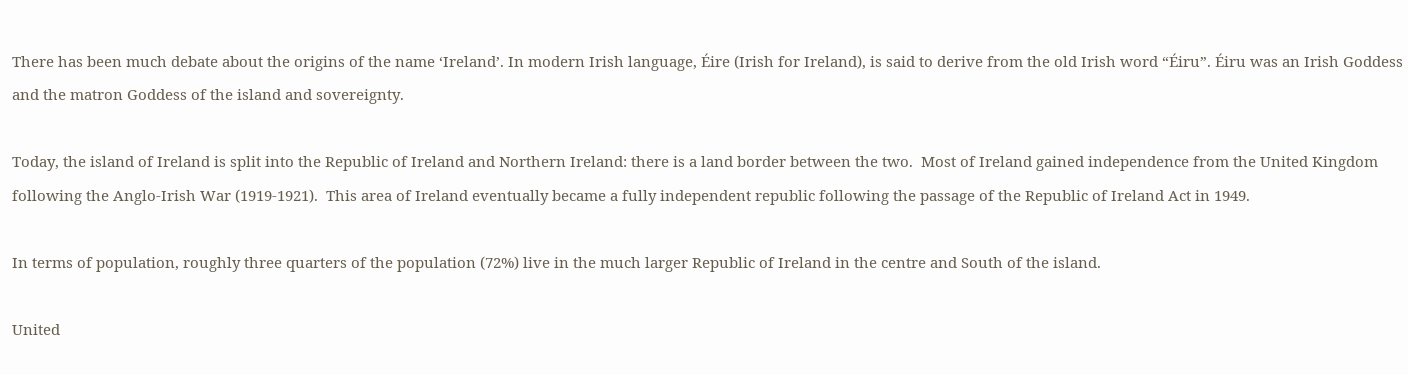There has been much debate about the origins of the name ‘Ireland’. In modern Irish language, Éire (Irish for Ireland), is said to derive from the old Irish word “Éiru”. Éiru was an Irish Goddess and the matron Goddess of the island and sovereignty.

Today, the island of Ireland is split into the Republic of Ireland and Northern Ireland: there is a land border between the two.  Most of Ireland gained independence from the United Kingdom following the Anglo-Irish War (1919-1921).  This area of Ireland eventually became a fully independent republic following the passage of the Republic of Ireland Act in 1949.

In terms of population, roughly three quarters of the population (72%) live in the much larger Republic of Ireland in the centre and South of the island.

United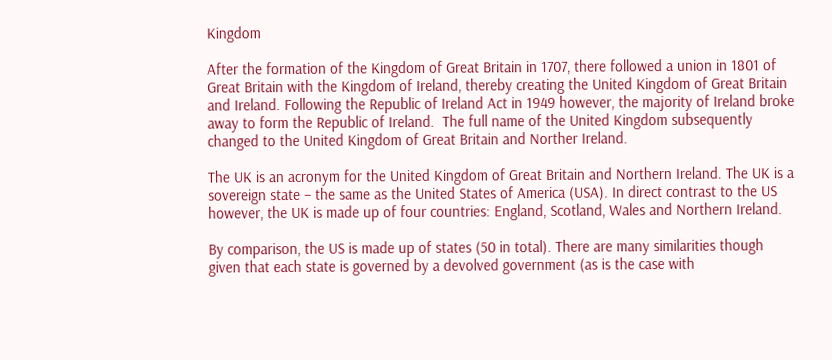Kingdom

After the formation of the Kingdom of Great Britain in 1707, there followed a union in 1801 of Great Britain with the Kingdom of Ireland, thereby creating the United Kingdom of Great Britain and Ireland. Following the Republic of Ireland Act in 1949 however, the majority of Ireland broke away to form the Republic of Ireland.  The full name of the United Kingdom subsequently changed to the United Kingdom of Great Britain and Norther Ireland.

The UK is an acronym for the United Kingdom of Great Britain and Northern Ireland. The UK is a sovereign state – the same as the United States of America (USA). In direct contrast to the US however, the UK is made up of four countries: England, Scotland, Wales and Northern Ireland.

By comparison, the US is made up of states (50 in total). There are many similarities though given that each state is governed by a devolved government (as is the case with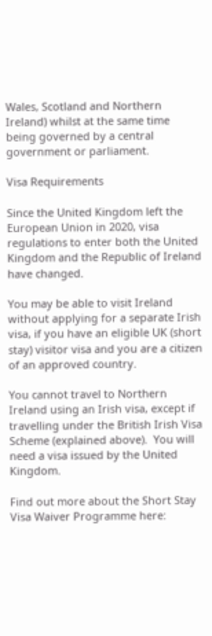Wales, Scotland and Northern Ireland) whilst at the same time being governed by a central government or parliament.

Visa Requirements

Since the United Kingdom left the European Union in 2020, visa regulations to enter both the United Kingdom and the Republic of Ireland have changed.

You may be able to visit Ireland without applying for a separate Irish visa, if you have an eligible UK (short stay) visitor visa and you are a citizen of an approved country.

You cannot travel to Northern Ireland using an Irish visa, except if travelling under the British Irish Visa Scheme (explained above).  You will need a visa issued by the United Kingdom.

Find out more about the Short Stay Visa Waiver Programme here: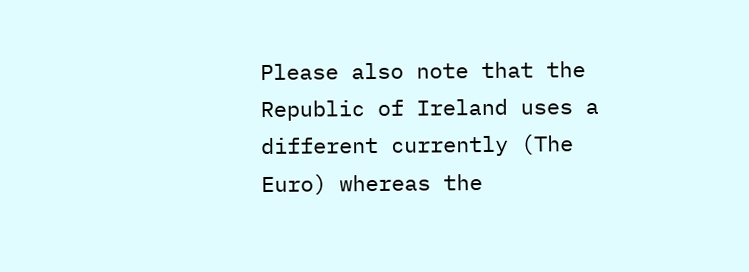Please also note that the Republic of Ireland uses a different currently (The Euro) whereas the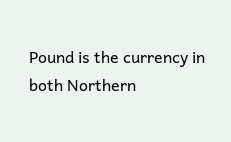Pound is the currency in both Northern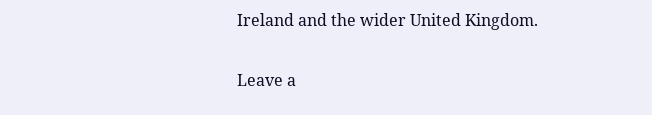Ireland and the wider United Kingdom.

Leave a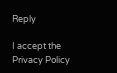Reply

I accept the Privacy Policy